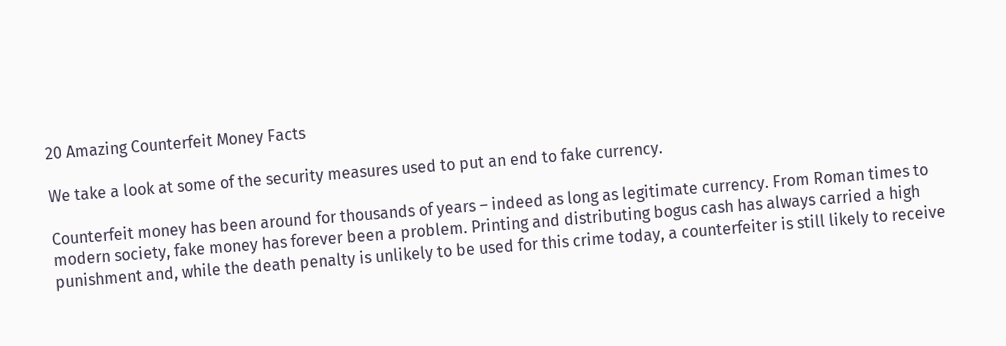20 Amazing Counterfeit Money Facts

We take a look at some of the security measures used to put an end to fake currency.

Counterfeit money has been around for thousands of years – indeed as long as legitimate currency. From Roman times to modern society, fake money has forever been a problem. Printing and distributing bogus cash has always carried a high punishment and, while the death penalty is unlikely to be used for this crime today, a counterfeiter is still likely to receive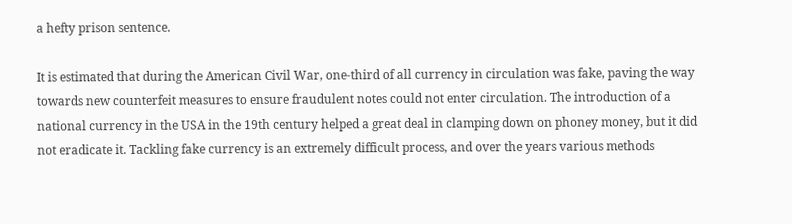a hefty prison sentence.

It is estimated that during the American Civil War, one-third of all currency in circulation was fake, paving the way towards new counterfeit measures to ensure fraudulent notes could not enter circulation. The introduction of a national currency in the USA in the 19th century helped a great deal in clamping down on phoney money, but it did not eradicate it. Tackling fake currency is an extremely difficult process, and over the years various methods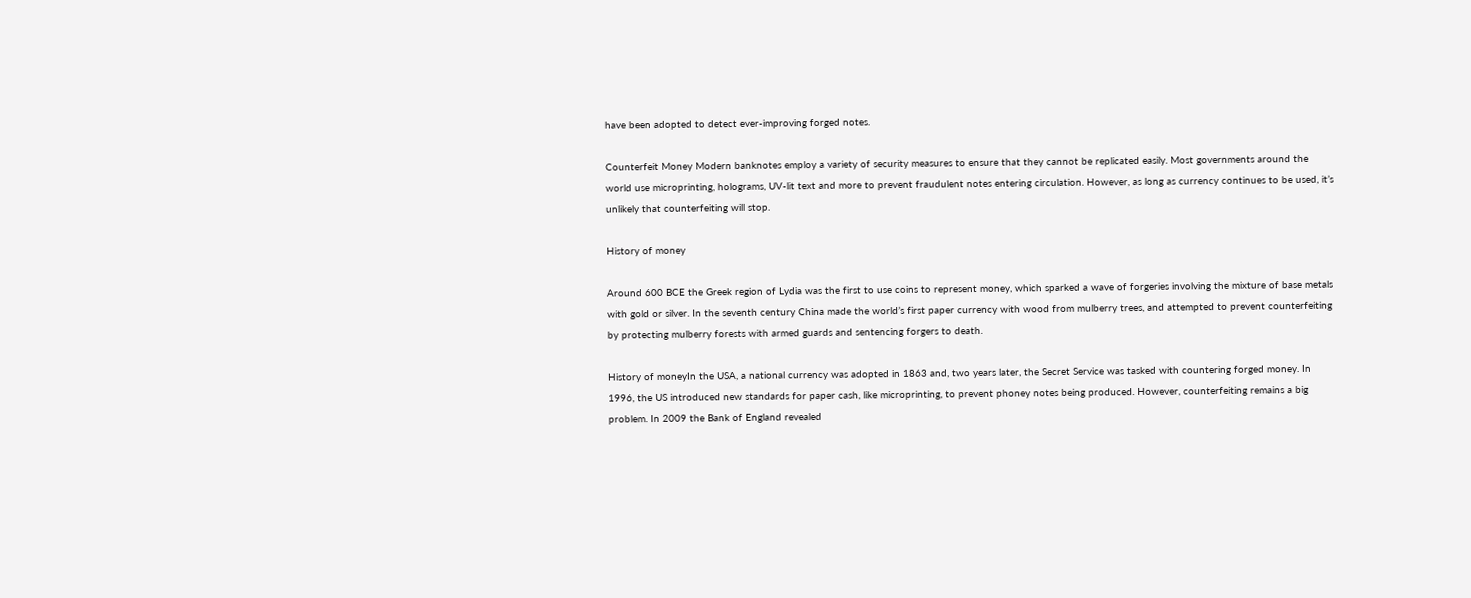have been adopted to detect ever-improving forged notes.

Counterfeit Money Modern banknotes employ a variety of security measures to ensure that they cannot be replicated easily. Most governments around the world use microprinting, holograms, UV-lit text and more to prevent fraudulent notes entering circulation. However, as long as currency continues to be used, it’s unlikely that counterfeiting will stop.

History of money

Around 600 BCE the Greek region of Lydia was the first to use coins to represent money, which sparked a wave of forgeries involving the mixture of base metals with gold or silver. In the seventh century China made the world’s first paper currency with wood from mulberry trees, and attempted to prevent counterfeiting by protecting mulberry forests with armed guards and sentencing forgers to death.

History of moneyIn the USA, a national currency was adopted in 1863 and, two years later, the Secret Service was tasked with countering forged money. In 1996, the US introduced new standards for paper cash, like microprinting, to prevent phoney notes being produced. However, counterfeiting remains a big problem. In 2009 the Bank of England revealed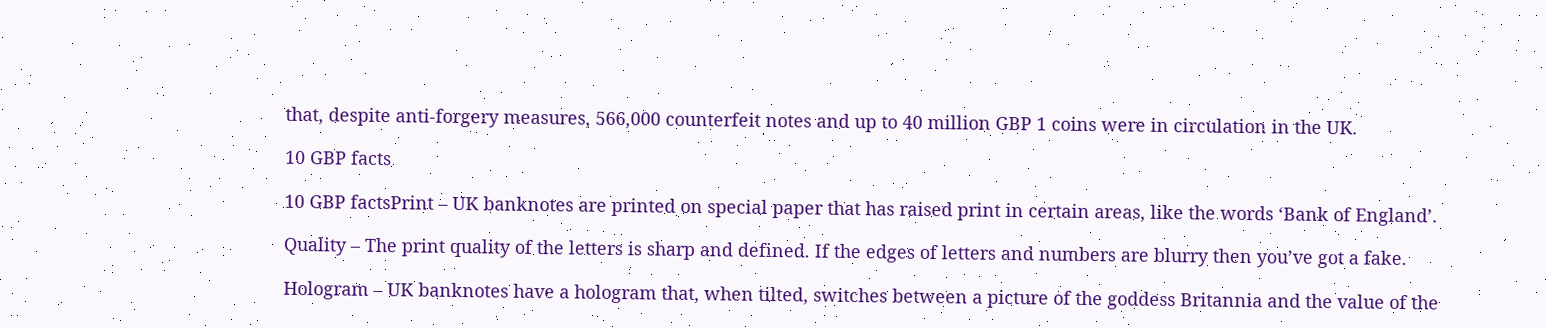that, despite anti-forgery measures, 566,000 counterfeit notes and up to 40 million GBP 1 coins were in circulation in the UK.

10 GBP facts

10 GBP factsPrint – UK banknotes are printed on special paper that has raised print in certain areas, like the words ‘Bank of England’.

Quality – The print quality of the letters is sharp and defined. If the edges of letters and numbers are blurry then you’ve got a fake.

Hologram – UK banknotes have a hologram that, when tilted, switches between a picture of the goddess Britannia and the value of the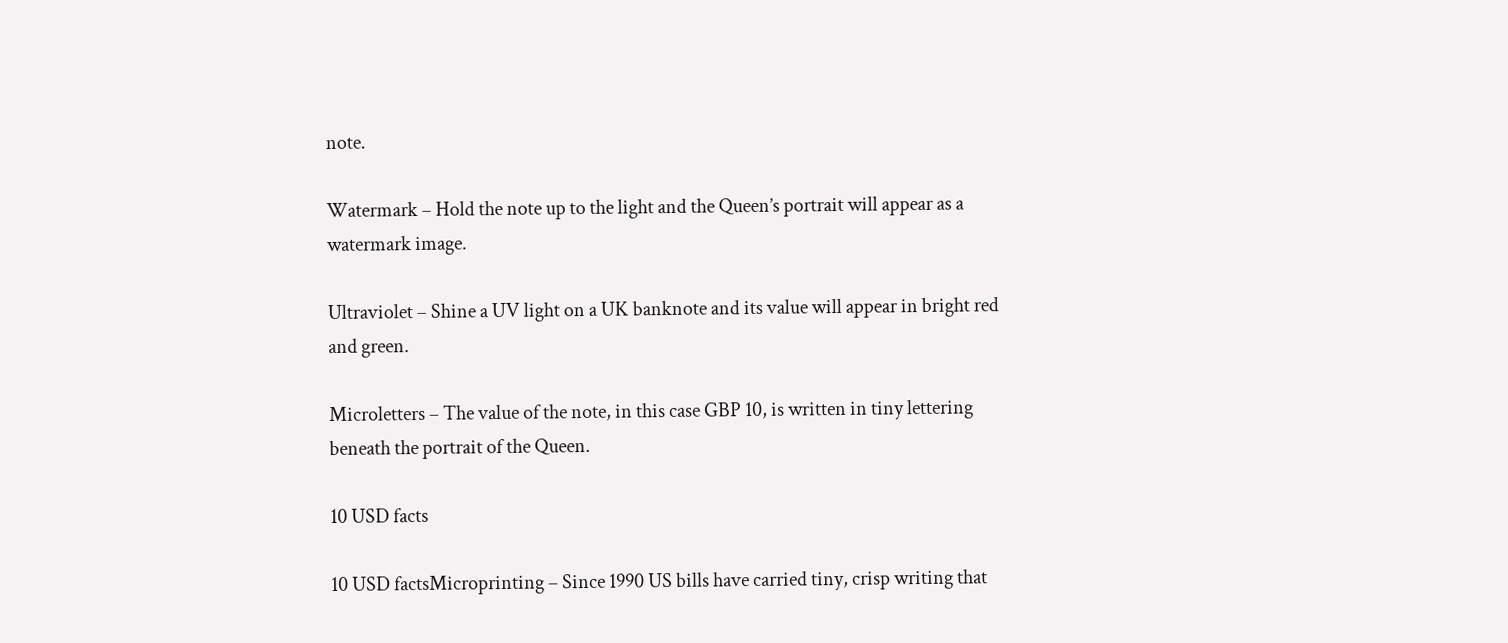note.

Watermark – Hold the note up to the light and the Queen’s portrait will appear as a watermark image.

Ultraviolet – Shine a UV light on a UK banknote and its value will appear in bright red and green.

Microletters – The value of the note, in this case GBP 10, is written in tiny lettering beneath the portrait of the Queen.

10 USD facts

10 USD factsMicroprinting – Since 1990 US bills have carried tiny, crisp writing that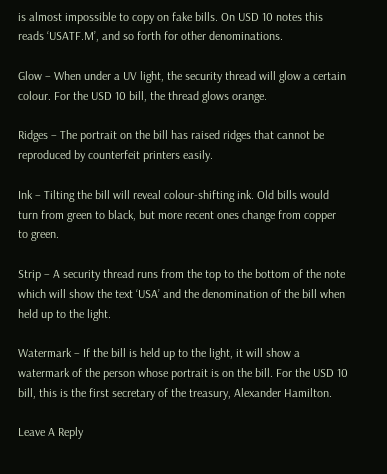is almost impossible to copy on fake bills. On USD 10 notes this reads ‘USATF.M’, and so forth for other denominations.

Glow – When under a UV light, the security thread will glow a certain colour. For the USD 10 bill, the thread glows orange.

Ridges – The portrait on the bill has raised ridges that cannot be reproduced by counterfeit printers easily.

Ink – Tilting the bill will reveal colour-shifting ink. Old bills would turn from green to black, but more recent ones change from copper to green.

Strip – A security thread runs from the top to the bottom of the note which will show the text ‘USA’ and the denomination of the bill when held up to the light.

Watermark – If the bill is held up to the light, it will show a watermark of the person whose portrait is on the bill. For the USD 10 bill, this is the first secretary of the treasury, Alexander Hamilton.

Leave A Reply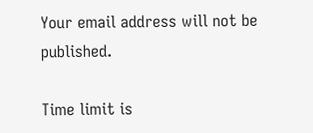Your email address will not be published.

Time limit is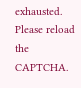exhausted. Please reload the CAPTCHA.